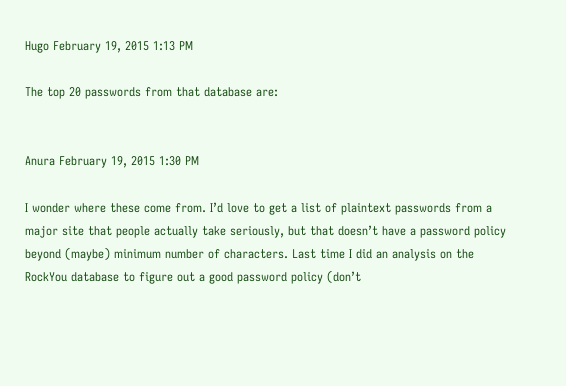Hugo February 19, 2015 1:13 PM

The top 20 passwords from that database are:


Anura February 19, 2015 1:30 PM

I wonder where these come from. I’d love to get a list of plaintext passwords from a major site that people actually take seriously, but that doesn’t have a password policy beyond (maybe) minimum number of characters. Last time I did an analysis on the RockYou database to figure out a good password policy (don’t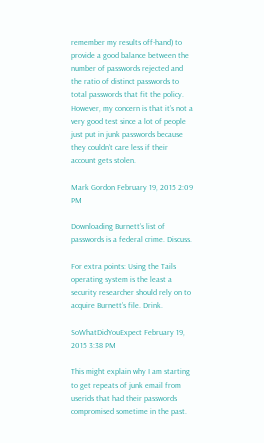remember my results off-hand) to provide a good balance between the number of passwords rejected and the ratio of distinct passwords to total passwords that fit the policy. However, my concern is that it’s not a very good test since a lot of people just put in junk passwords because they couldn’t care less if their account gets stolen.

Mark Gordon February 19, 2015 2:09 PM

Downloading Burnett’s list of passwords is a federal crime. Discuss.

For extra points: Using the Tails operating system is the least a security researcher should rely on to acquire Burnett’s file. Drink.

SoWhatDidYouExpect February 19, 2015 3:38 PM

This might explain why I am starting to get repeats of junk email from userids that had their passwords compromised sometime in the past.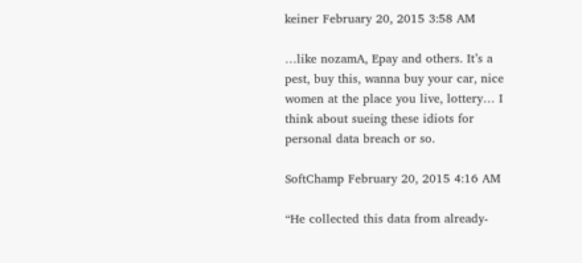keiner February 20, 2015 3:58 AM

…like nozamA, Epay and others. It’s a pest, buy this, wanna buy your car, nice women at the place you live, lottery… I think about sueing these idiots for personal data breach or so.

SoftChamp February 20, 2015 4:16 AM

“He collected this data from already-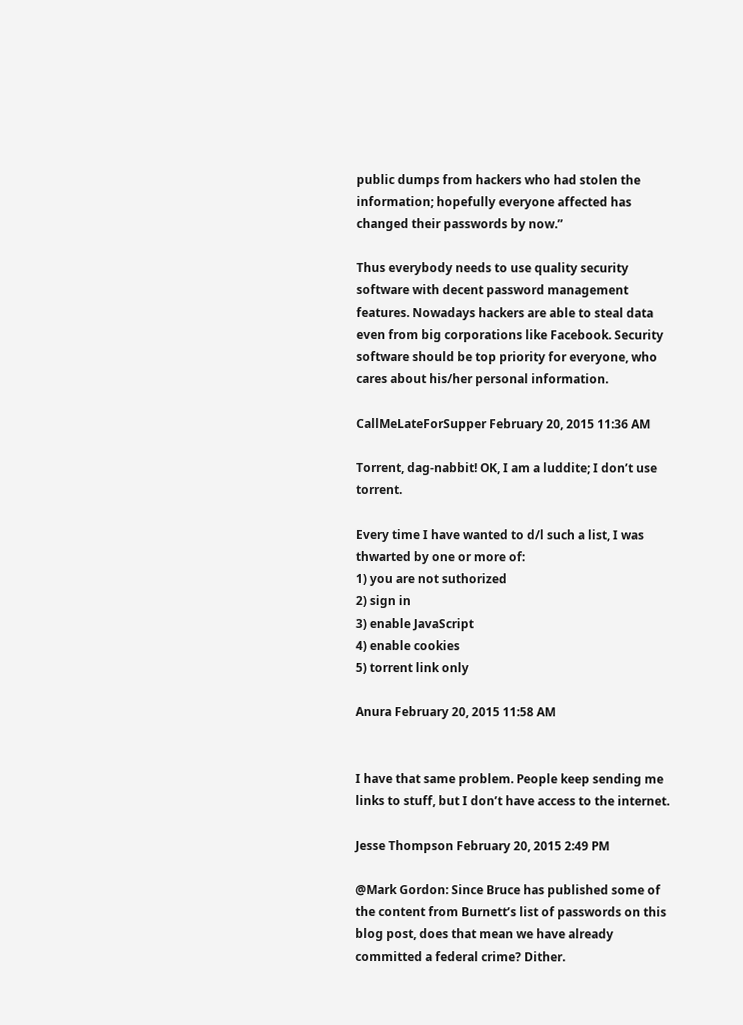public dumps from hackers who had stolen the information; hopefully everyone affected has changed their passwords by now.”

Thus everybody needs to use quality security software with decent password management features. Nowadays hackers are able to steal data even from big corporations like Facebook. Security software should be top priority for everyone, who cares about his/her personal information.

CallMeLateForSupper February 20, 2015 11:36 AM

Torrent, dag-nabbit! OK, I am a luddite; I don’t use torrent.

Every time I have wanted to d/l such a list, I was thwarted by one or more of:
1) you are not suthorized
2) sign in
3) enable JavaScript
4) enable cookies
5) torrent link only

Anura February 20, 2015 11:58 AM


I have that same problem. People keep sending me links to stuff, but I don’t have access to the internet.

Jesse Thompson February 20, 2015 2:49 PM

@Mark Gordon: Since Bruce has published some of the content from Burnett’s list of passwords on this blog post, does that mean we have already committed a federal crime? Dither.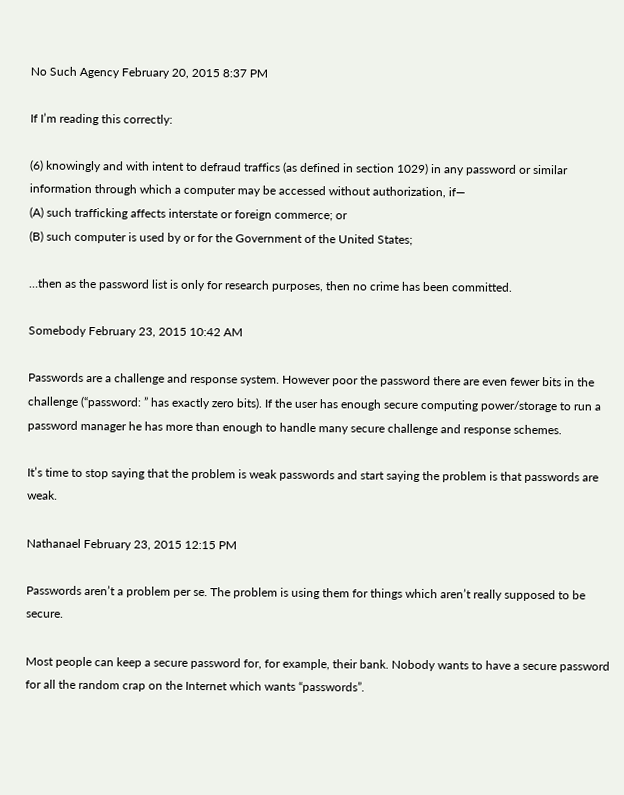No Such Agency February 20, 2015 8:37 PM

If I’m reading this correctly:

(6) knowingly and with intent to defraud traffics (as defined in section 1029) in any password or similar information through which a computer may be accessed without authorization, if—
(A) such trafficking affects interstate or foreign commerce; or
(B) such computer is used by or for the Government of the United States;

…then as the password list is only for research purposes, then no crime has been committed.

Somebody February 23, 2015 10:42 AM

Passwords are a challenge and response system. However poor the password there are even fewer bits in the challenge (“password: ” has exactly zero bits). If the user has enough secure computing power/storage to run a password manager he has more than enough to handle many secure challenge and response schemes.

It’s time to stop saying that the problem is weak passwords and start saying the problem is that passwords are weak.

Nathanael February 23, 2015 12:15 PM

Passwords aren’t a problem per se. The problem is using them for things which aren’t really supposed to be secure.

Most people can keep a secure password for, for example, their bank. Nobody wants to have a secure password for all the random crap on the Internet which wants “passwords”.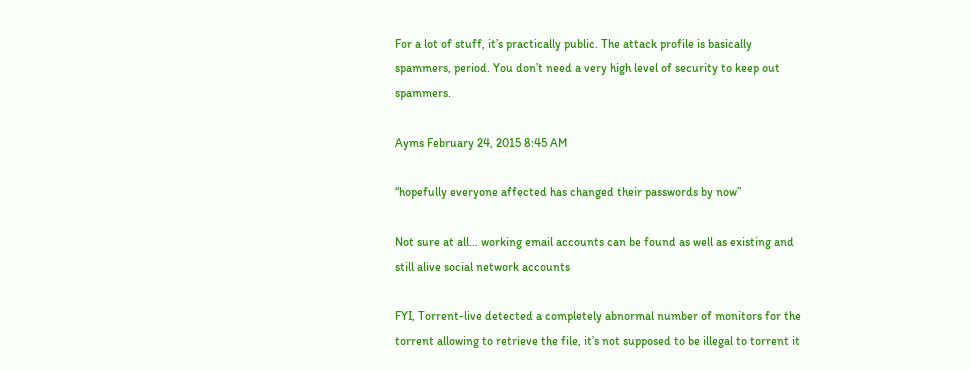For a lot of stuff, it’s practically public. The attack profile is basically spammers, period. You don’t need a very high level of security to keep out spammers.

Ayms February 24, 2015 8:45 AM

“hopefully everyone affected has changed their passwords by now”

Not sure at all… working email accounts can be found as well as existing and still alive social network accounts

FYI, Torrent-live detected a completely abnormal number of monitors for the torrent allowing to retrieve the file, it’s not supposed to be illegal to torrent it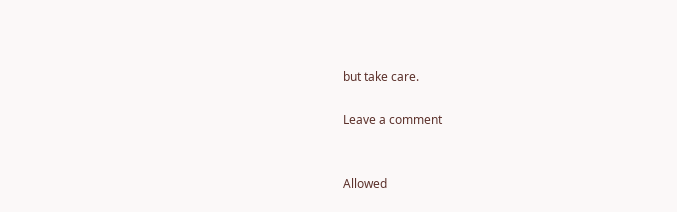but take care.

Leave a comment


Allowed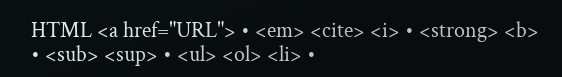HTML <a href="URL"> • <em> <cite> <i> • <strong> <b> • <sub> <sup> • <ul> <ol> <li> •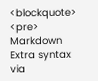<blockquote> <pre> Markdown Extra syntax via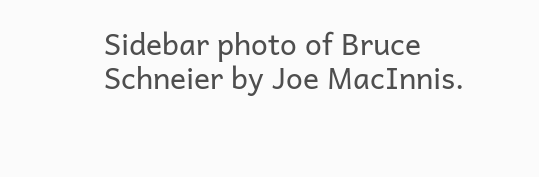Sidebar photo of Bruce Schneier by Joe MacInnis.